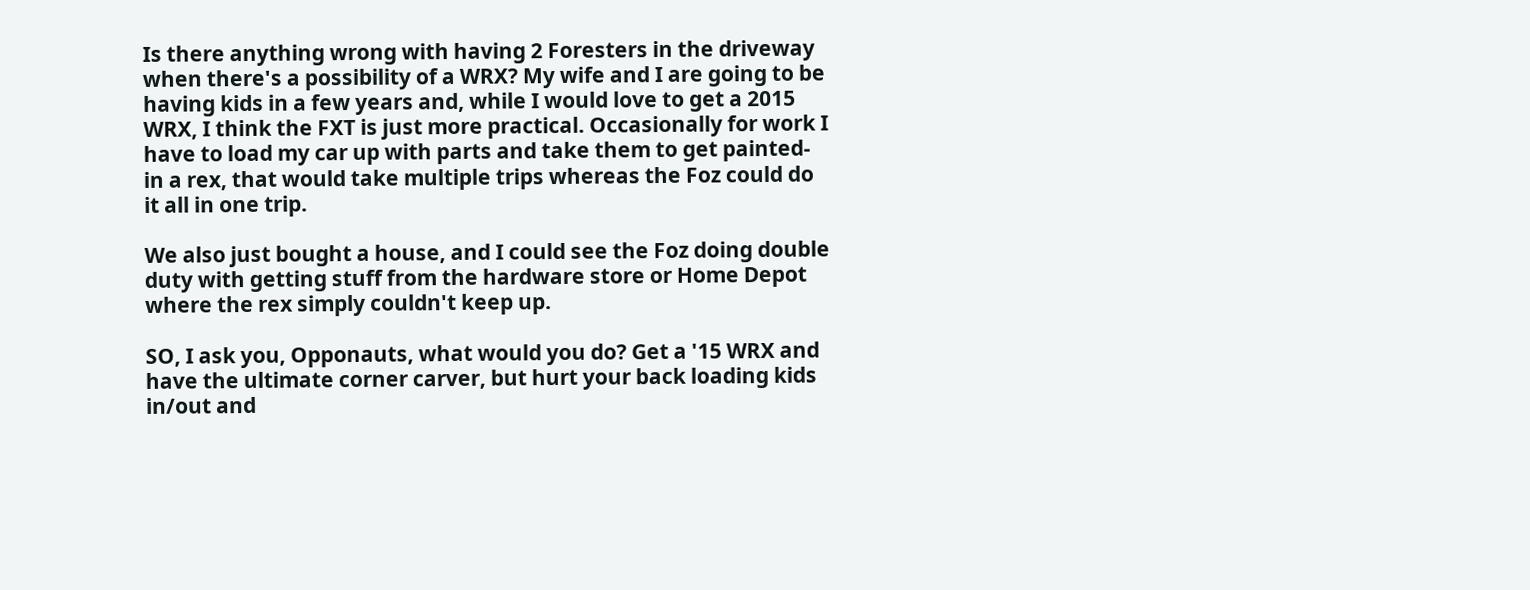Is there anything wrong with having 2 Foresters in the driveway when there's a possibility of a WRX? My wife and I are going to be having kids in a few years and, while I would love to get a 2015 WRX, I think the FXT is just more practical. Occasionally for work I have to load my car up with parts and take them to get painted- in a rex, that would take multiple trips whereas the Foz could do it all in one trip.

We also just bought a house, and I could see the Foz doing double duty with getting stuff from the hardware store or Home Depot where the rex simply couldn't keep up.

SO, I ask you, Opponauts, what would you do? Get a '15 WRX and have the ultimate corner carver, but hurt your back loading kids in/out and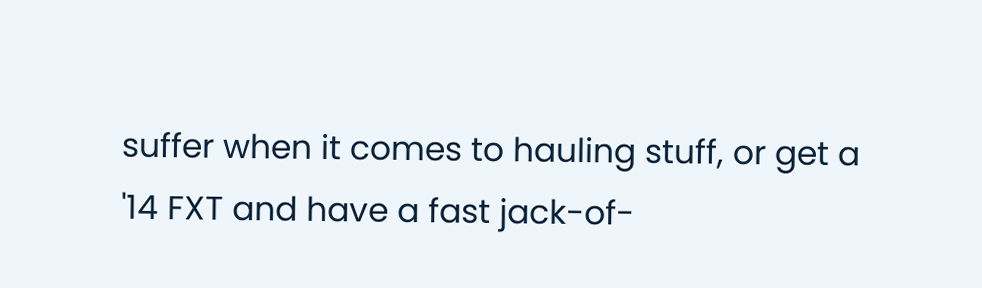suffer when it comes to hauling stuff, or get a '14 FXT and have a fast jack-of-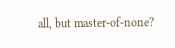all, but master-of-none?